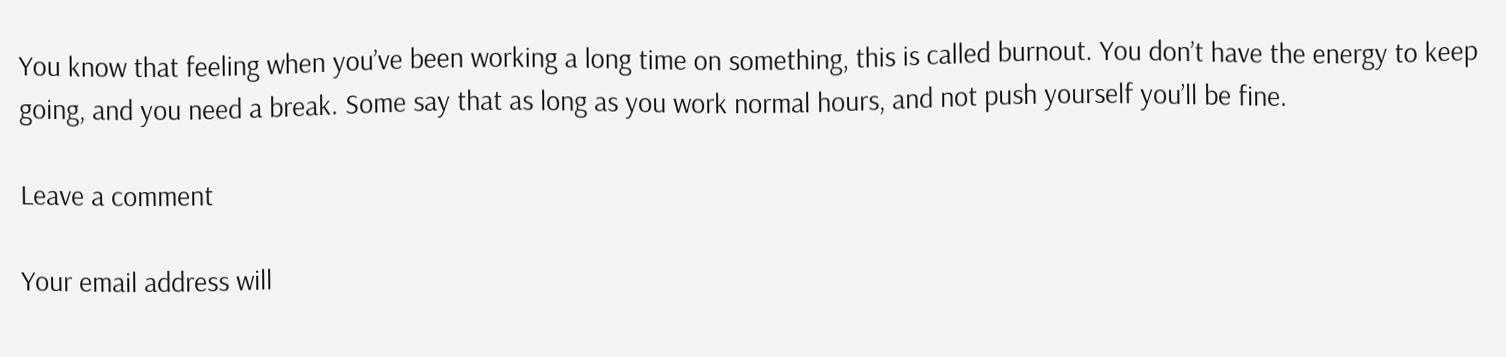You know that feeling when you’ve been working a long time on something, this is called burnout. You don’t have the energy to keep going, and you need a break. Some say that as long as you work normal hours, and not push yourself you’ll be fine.

Leave a comment

Your email address will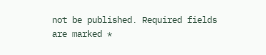not be published. Required fields are marked *